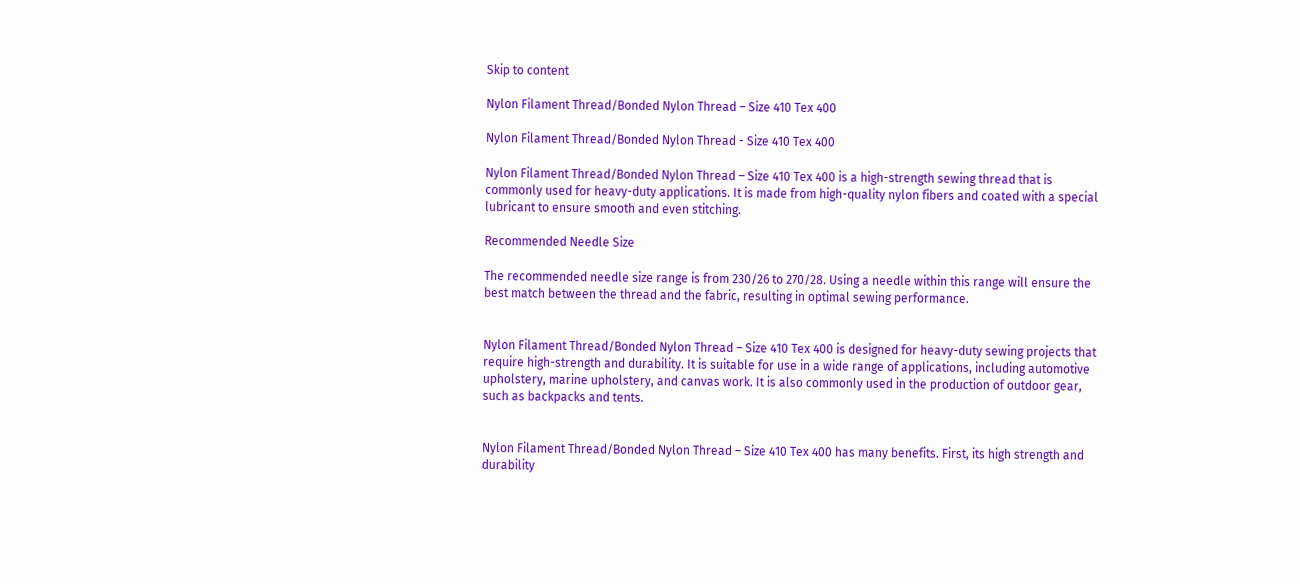Skip to content

Nylon Filament Thread/Bonded Nylon Thread – Size 410 Tex 400

Nylon Filament Thread/Bonded Nylon Thread - Size 410 Tex 400

Nylon Filament Thread/Bonded Nylon Thread – Size 410 Tex 400 is a high-strength sewing thread that is commonly used for heavy-duty applications. It is made from high-quality nylon fibers and coated with a special lubricant to ensure smooth and even stitching.

Recommended Needle Size

The recommended needle size range is from 230/26 to 270/28. Using a needle within this range will ensure the best match between the thread and the fabric, resulting in optimal sewing performance.


Nylon Filament Thread/Bonded Nylon Thread – Size 410 Tex 400 is designed for heavy-duty sewing projects that require high-strength and durability. It is suitable for use in a wide range of applications, including automotive upholstery, marine upholstery, and canvas work. It is also commonly used in the production of outdoor gear, such as backpacks and tents.


Nylon Filament Thread/Bonded Nylon Thread – Size 410 Tex 400 has many benefits. First, its high strength and durability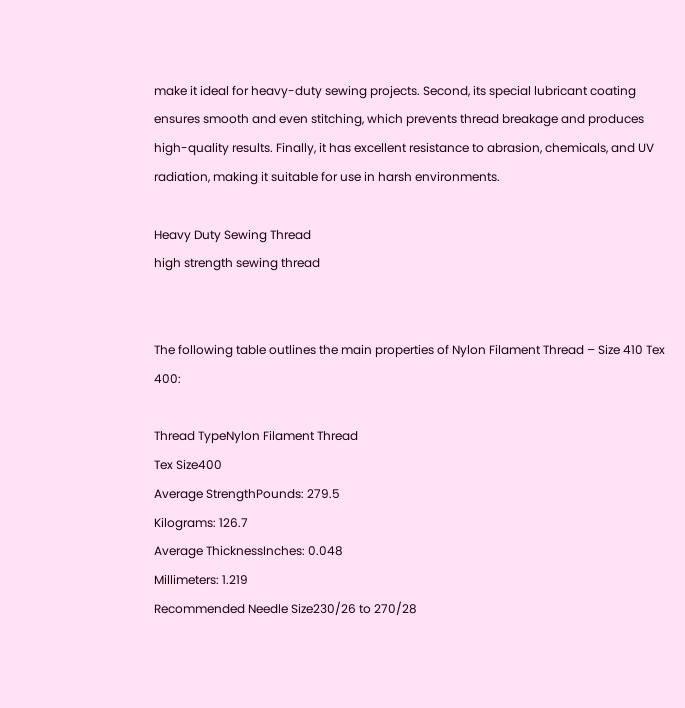make it ideal for heavy-duty sewing projects. Second, its special lubricant coating ensures smooth and even stitching, which prevents thread breakage and produces high-quality results. Finally, it has excellent resistance to abrasion, chemicals, and UV radiation, making it suitable for use in harsh environments.

Heavy Duty Sewing Thread
high strength sewing thread


The following table outlines the main properties of Nylon Filament Thread – Size 410 Tex 400:

Thread TypeNylon Filament Thread
Tex Size400
Average StrengthPounds: 279.5
Kilograms: 126.7
Average ThicknessInches: 0.048
Millimeters: 1.219
Recommended Needle Size230/26 to 270/28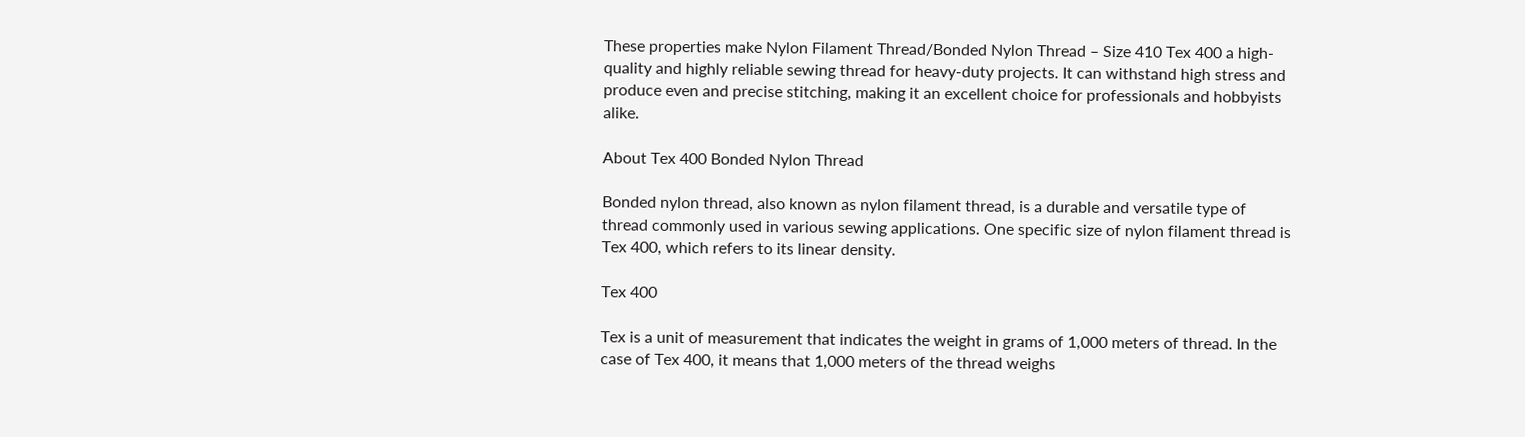These properties make Nylon Filament Thread/Bonded Nylon Thread – Size 410 Tex 400 a high-quality and highly reliable sewing thread for heavy-duty projects. It can withstand high stress and produce even and precise stitching, making it an excellent choice for professionals and hobbyists alike.

About Tex 400 Bonded Nylon Thread

Bonded nylon thread, also known as nylon filament thread, is a durable and versatile type of thread commonly used in various sewing applications. One specific size of nylon filament thread is Tex 400, which refers to its linear density.

Tex 400

Tex is a unit of measurement that indicates the weight in grams of 1,000 meters of thread. In the case of Tex 400, it means that 1,000 meters of the thread weighs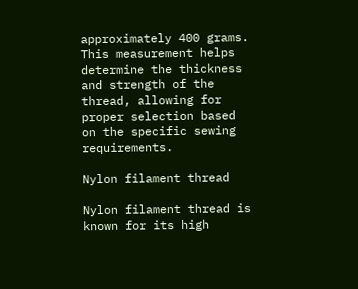approximately 400 grams. This measurement helps determine the thickness and strength of the thread, allowing for proper selection based on the specific sewing requirements.

Nylon filament thread

Nylon filament thread is known for its high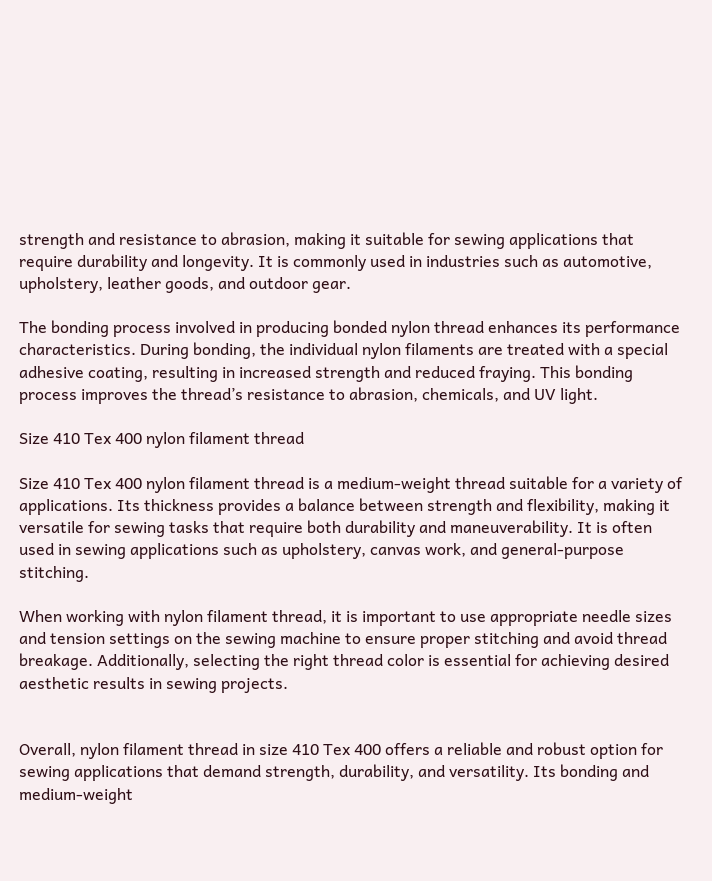strength and resistance to abrasion, making it suitable for sewing applications that require durability and longevity. It is commonly used in industries such as automotive, upholstery, leather goods, and outdoor gear.

The bonding process involved in producing bonded nylon thread enhances its performance characteristics. During bonding, the individual nylon filaments are treated with a special adhesive coating, resulting in increased strength and reduced fraying. This bonding process improves the thread’s resistance to abrasion, chemicals, and UV light.

Size 410 Tex 400 nylon filament thread

Size 410 Tex 400 nylon filament thread is a medium-weight thread suitable for a variety of applications. Its thickness provides a balance between strength and flexibility, making it versatile for sewing tasks that require both durability and maneuverability. It is often used in sewing applications such as upholstery, canvas work, and general-purpose stitching.

When working with nylon filament thread, it is important to use appropriate needle sizes and tension settings on the sewing machine to ensure proper stitching and avoid thread breakage. Additionally, selecting the right thread color is essential for achieving desired aesthetic results in sewing projects.


Overall, nylon filament thread in size 410 Tex 400 offers a reliable and robust option for sewing applications that demand strength, durability, and versatility. Its bonding and medium-weight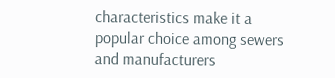characteristics make it a popular choice among sewers and manufacturers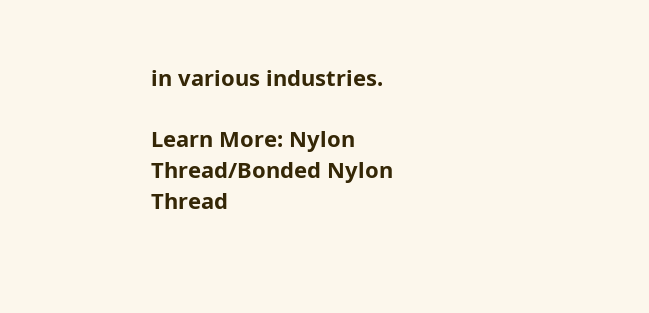in various industries.

Learn More: Nylon Thread/Bonded Nylon Thread